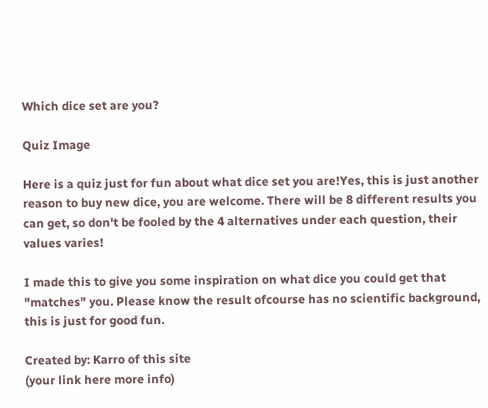Which dice set are you?

Quiz Image

Here is a quiz just for fun about what dice set you are!Yes, this is just another reason to buy new dice, you are welcome. There will be 8 different results you can get, so don't be fooled by the 4 alternatives under each question, their values varies!

I made this to give you some inspiration on what dice you could get that "matches" you. Please know the result ofcourse has no scientific background, this is just for good fun.

Created by: Karro of this site
(your link here more info)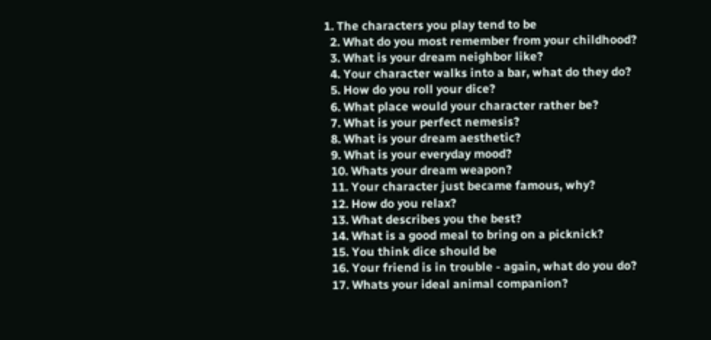1. The characters you play tend to be
  2. What do you most remember from your childhood?
  3. What is your dream neighbor like?
  4. Your character walks into a bar, what do they do?
  5. How do you roll your dice?
  6. What place would your character rather be?
  7. What is your perfect nemesis?
  8. What is your dream aesthetic?
  9. What is your everyday mood?
  10. Whats your dream weapon?
  11. Your character just became famous, why?
  12. How do you relax?
  13. What describes you the best?
  14. What is a good meal to bring on a picknick?
  15. You think dice should be
  16. Your friend is in trouble - again, what do you do?
  17. Whats your ideal animal companion?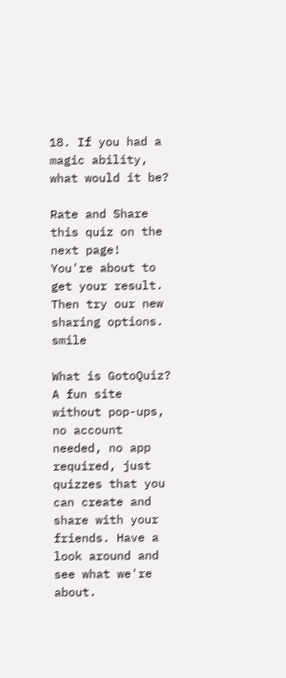18. If you had a magic ability, what would it be?

Rate and Share this quiz on the next page!
You're about to get your result. Then try our new sharing options. smile

What is GotoQuiz? A fun site without pop-ups, no account needed, no app required, just quizzes that you can create and share with your friends. Have a look around and see what we're about.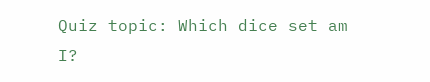Quiz topic: Which dice set am I?